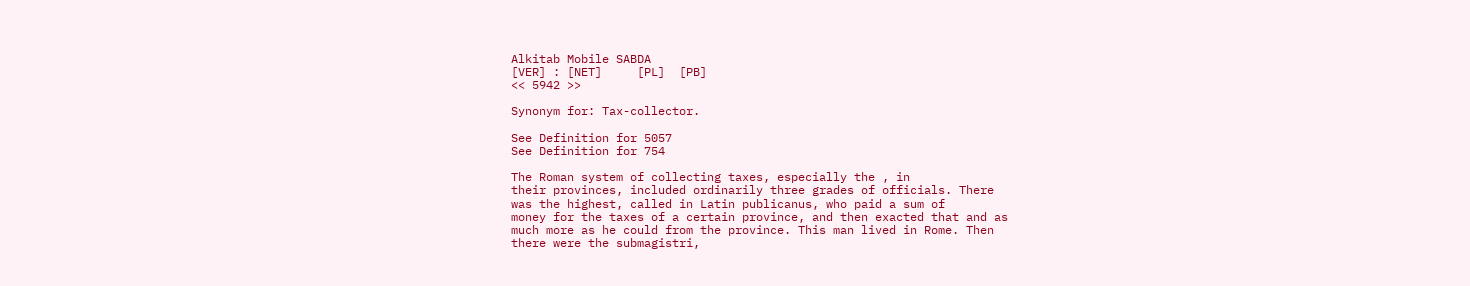Alkitab Mobile SABDA
[VER] : [NET]     [PL]  [PB]
<< 5942 >>

Synonym for: Tax-collector.

See Definition for 5057
See Definition for 754

The Roman system of collecting taxes, especially the , in
their provinces, included ordinarily three grades of officials. There
was the highest, called in Latin publicanus, who paid a sum of
money for the taxes of a certain province, and then exacted that and as
much more as he could from the province. This man lived in Rome. Then
there were the submagistri,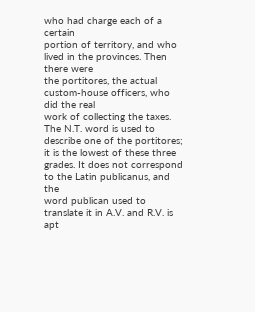who had charge each of a certain
portion of territory, and who lived in the provinces. Then there were
the portitores, the actual custom-house officers, who did the real
work of collecting the taxes. The N.T. word is used to
describe one of the portitores; it is the lowest of these three
grades. It does not correspond to the Latin publicanus, and the
word publican used to translate it in A.V. and R.V. is apt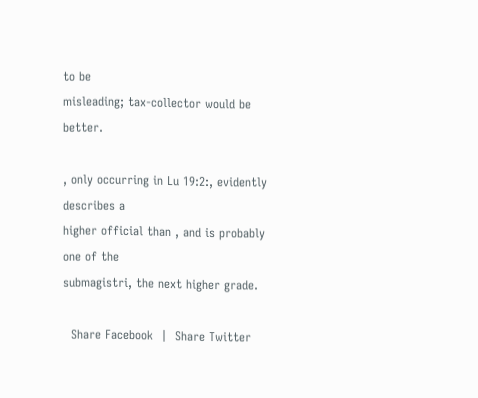to be
misleading; tax-collector would be better.

, only occurring in Lu 19:2:, evidently describes a
higher official than , and is probably one of the
submagistri, the next higher grade.

  Share Facebook  |  Share Twitter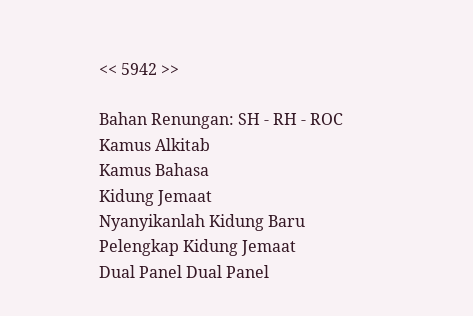<< 5942 >>

Bahan Renungan: SH - RH - ROC
Kamus Alkitab
Kamus Bahasa
Kidung Jemaat
Nyanyikanlah Kidung Baru
Pelengkap Kidung Jemaat
Dual Panel Dual Panel